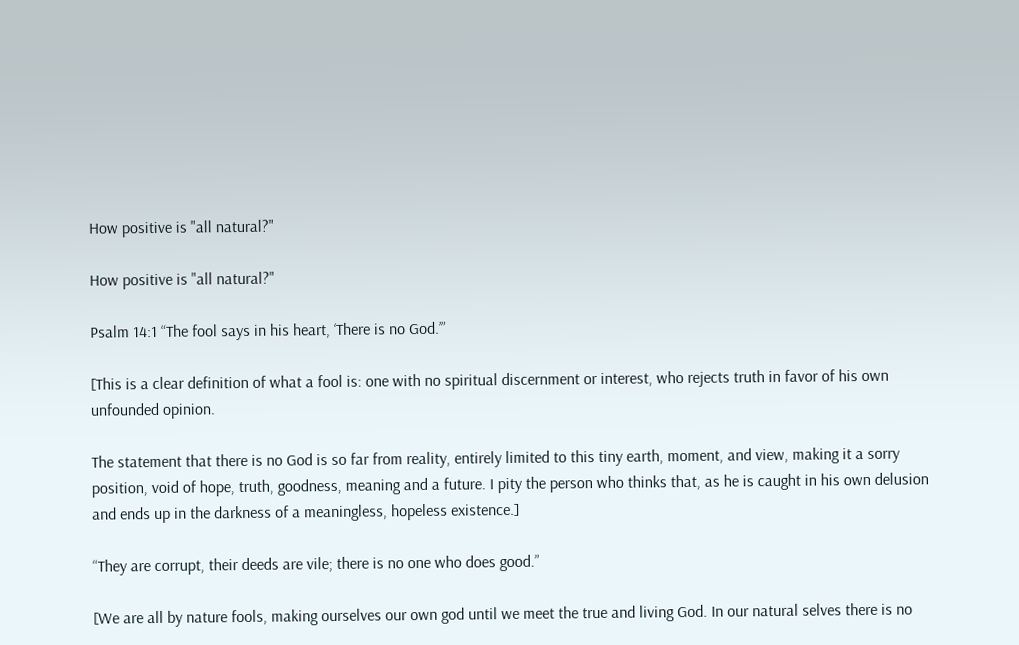How positive is "all natural?"

How positive is "all natural?"

Psalm 14:1 “The fool says in his heart, ‘There is no God.’”

[This is a clear definition of what a fool is: one with no spiritual discernment or interest, who rejects truth in favor of his own unfounded opinion.

The statement that there is no God is so far from reality, entirely limited to this tiny earth, moment, and view, making it a sorry position, void of hope, truth, goodness, meaning and a future. I pity the person who thinks that, as he is caught in his own delusion and ends up in the darkness of a meaningless, hopeless existence.]

“They are corrupt, their deeds are vile; there is no one who does good.”

[We are all by nature fools, making ourselves our own god until we meet the true and living God. In our natural selves there is no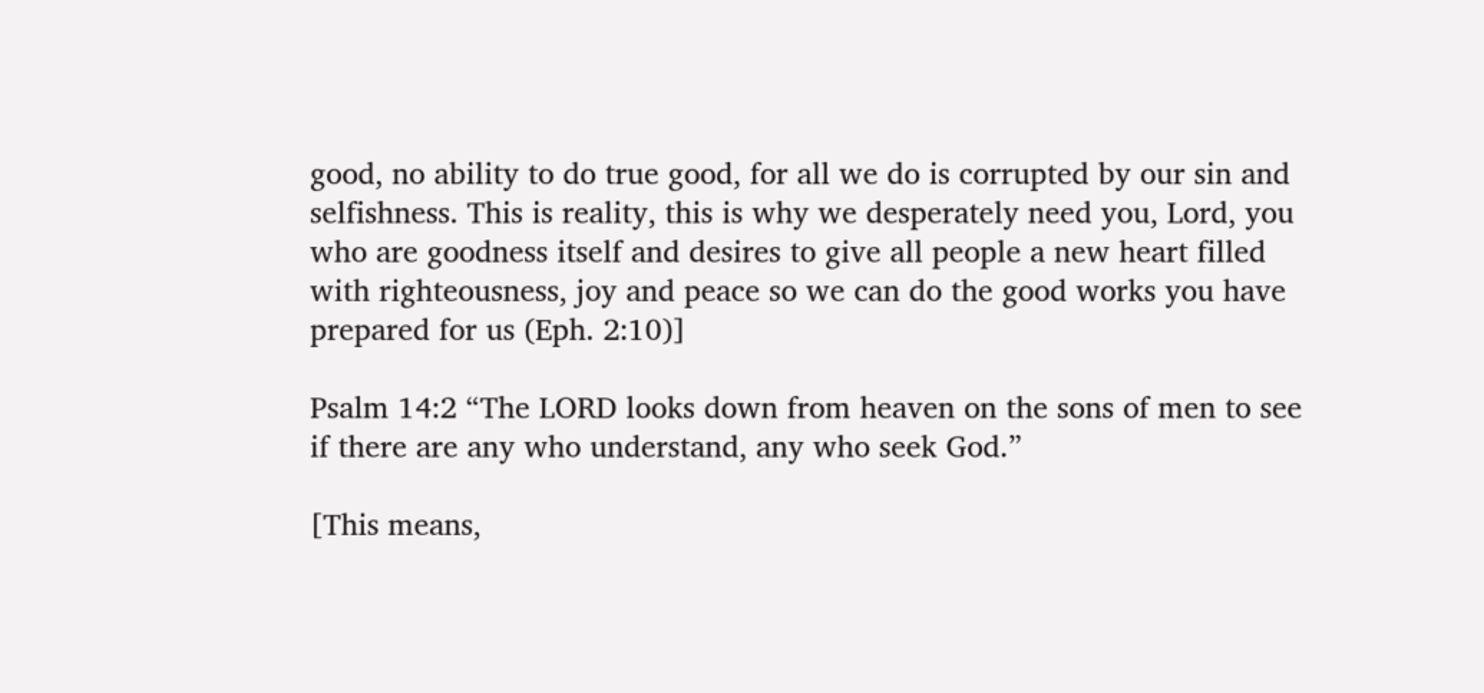good, no ability to do true good, for all we do is corrupted by our sin and selfishness. This is reality, this is why we desperately need you, Lord, you who are goodness itself and desires to give all people a new heart filled with righteousness, joy and peace so we can do the good works you have prepared for us (Eph. 2:10)]

Psalm 14:2 “The LORD looks down from heaven on the sons of men to see if there are any who understand, any who seek God.”

[This means,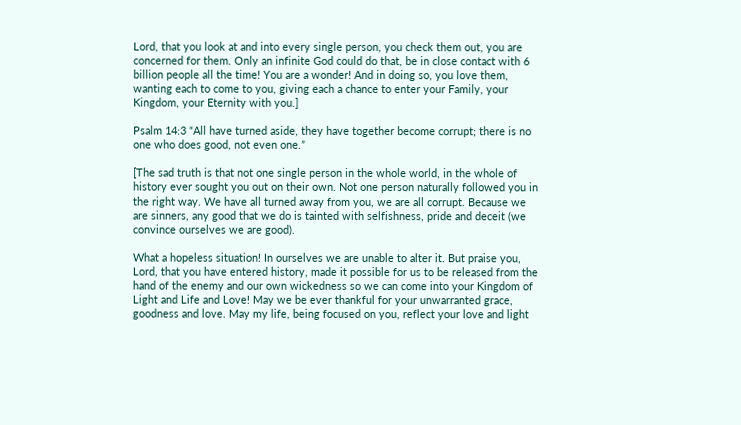Lord, that you look at and into every single person, you check them out, you are concerned for them. Only an infinite God could do that, be in close contact with 6 billion people all the time! You are a wonder! And in doing so, you love them, wanting each to come to you, giving each a chance to enter your Family, your Kingdom, your Eternity with you.]

Psalm 14:3 “All have turned aside, they have together become corrupt; there is no one who does good, not even one.”

[The sad truth is that not one single person in the whole world, in the whole of history ever sought you out on their own. Not one person naturally followed you in the right way. We have all turned away from you, we are all corrupt. Because we are sinners, any good that we do is tainted with selfishness, pride and deceit (we convince ourselves we are good).

What a hopeless situation! In ourselves we are unable to alter it. But praise you, Lord, that you have entered history, made it possible for us to be released from the hand of the enemy and our own wickedness so we can come into your Kingdom of Light and Life and Love! May we be ever thankful for your unwarranted grace, goodness and love. May my life, being focused on you, reflect your love and light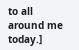to all around me  today.]